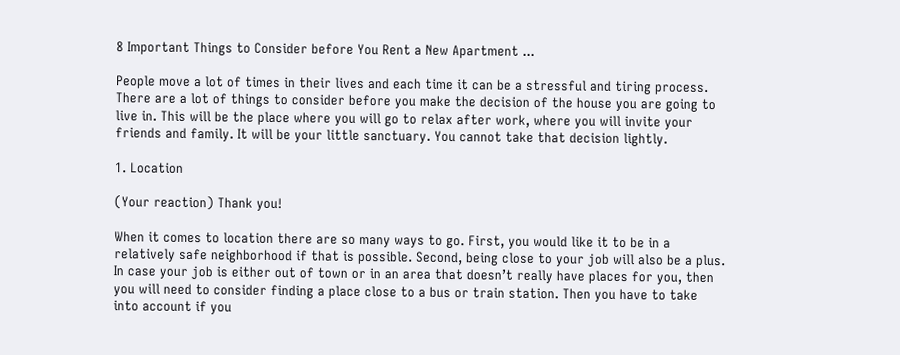8 Important Things to Consider before You Rent a New Apartment ...

People move a lot of times in their lives and each time it can be a stressful and tiring process. There are a lot of things to consider before you make the decision of the house you are going to live in. This will be the place where you will go to relax after work, where you will invite your friends and family. It will be your little sanctuary. You cannot take that decision lightly.

1. Location

(Your reaction) Thank you!

When it comes to location there are so many ways to go. First, you would like it to be in a relatively safe neighborhood if that is possible. Second, being close to your job will also be a plus. In case your job is either out of town or in an area that doesn’t really have places for you, then you will need to consider finding a place close to a bus or train station. Then you have to take into account if you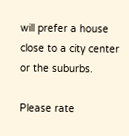will prefer a house close to a city center or the suburbs.

Please rate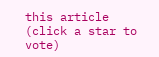this article
(click a star to vote)